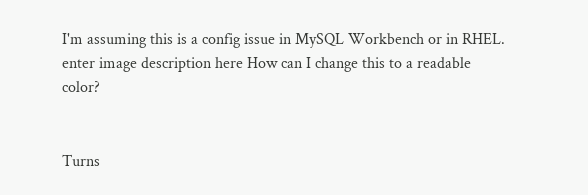I'm assuming this is a config issue in MySQL Workbench or in RHEL. enter image description here How can I change this to a readable color?


Turns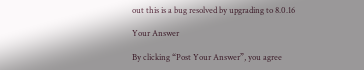out this is a bug resolved by upgrading to 8.0.16

Your Answer

By clicking “Post Your Answer”, you agree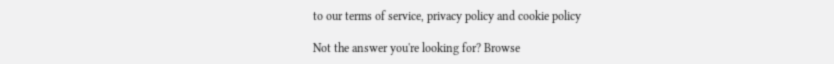to our terms of service, privacy policy and cookie policy

Not the answer you're looking for? Browse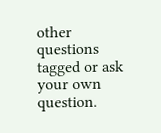other questions tagged or ask your own question.